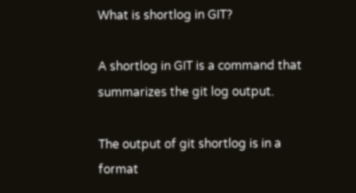What is shortlog in GIT?

A shortlog in GIT is a command that summarizes the git log output.

The output of git shortlog is in a format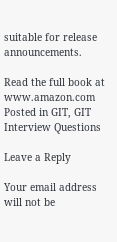suitable for release announcements.

Read the full book at www.amazon.com
Posted in GIT, GIT Interview Questions

Leave a Reply

Your email address will not be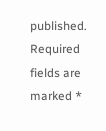published. Required fields are marked *